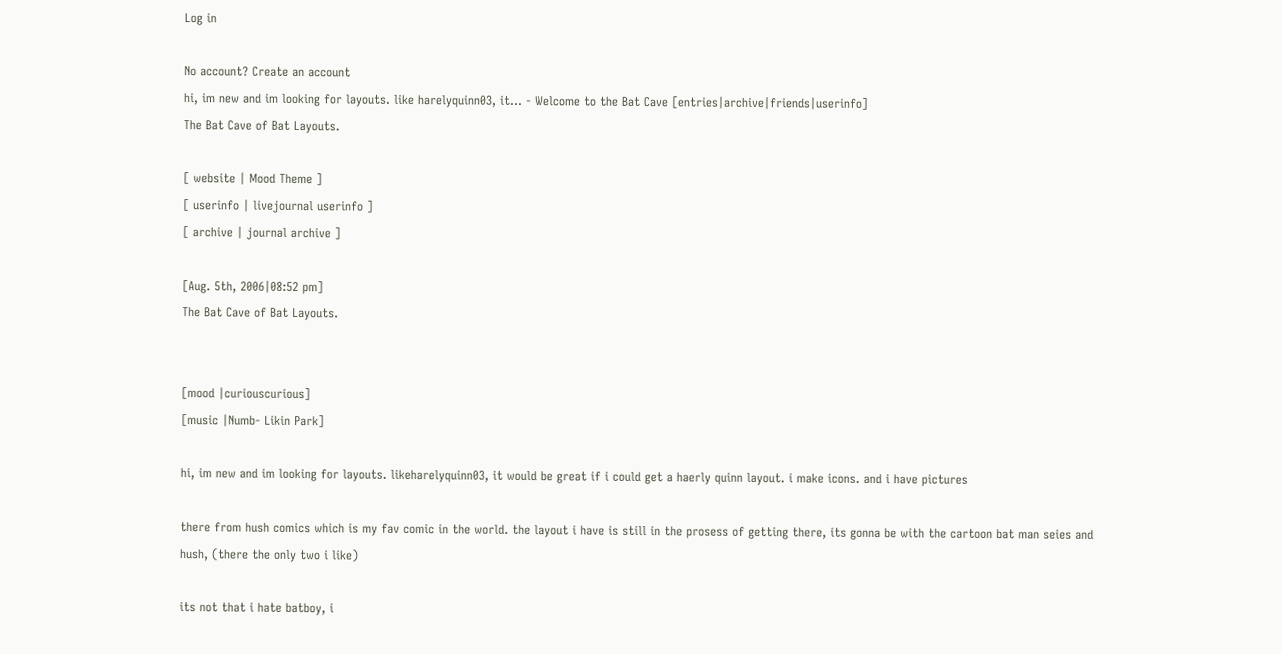Log in

No account? Create an account
hi, im new and im looking for layouts. like harelyquinn03, it… - Welcome to the Bat Cave [entries|archive|friends|userinfo]
The Bat Cave of Bat Layouts.

[ website | Mood Theme ]
[ userinfo | livejournal userinfo ]
[ archive | journal archive ]

[Aug. 5th, 2006|08:52 pm]
The Bat Cave of Bat Layouts.


[mood |curiouscurious]
[music |Numb- Likin Park]

hi, im new and im looking for layouts. likeharelyquinn03, it would be great if i could get a haerly quinn layout. i make icons. and i have pictures

there from hush comics which is my fav comic in the world. the layout i have is still in the prosess of getting there, its gonna be with the cartoon bat man seies and hush, (there the only two i like)

its not that i hate batboy, i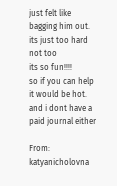just felt like bagging him out. its just too hard not too
its so fun!!!!
so if you can help it would be hot.
and i dont have a paid journal either

From: katyanicholovna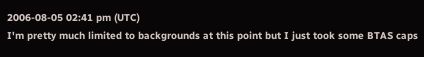2006-08-05 02:41 pm (UTC)
I'm pretty much limited to backgrounds at this point but I just took some BTAS caps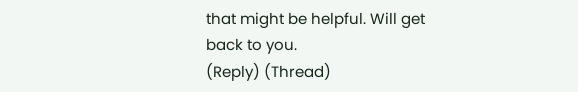that might be helpful. Will get back to you.
(Reply) (Thread)